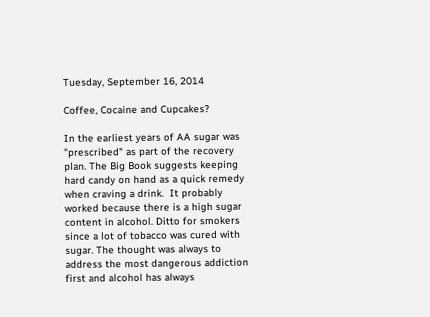Tuesday, September 16, 2014

Coffee, Cocaine and Cupcakes?

In the earliest years of AA sugar was "prescribed" as part of the recovery plan. The Big Book suggests keeping hard candy on hand as a quick remedy when craving a drink.  It probably worked because there is a high sugar content in alcohol. Ditto for smokers since a lot of tobacco was cured with sugar. The thought was always to address the most dangerous addiction first and alcohol has always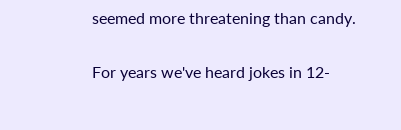seemed more threatening than candy.

For years we've heard jokes in 12-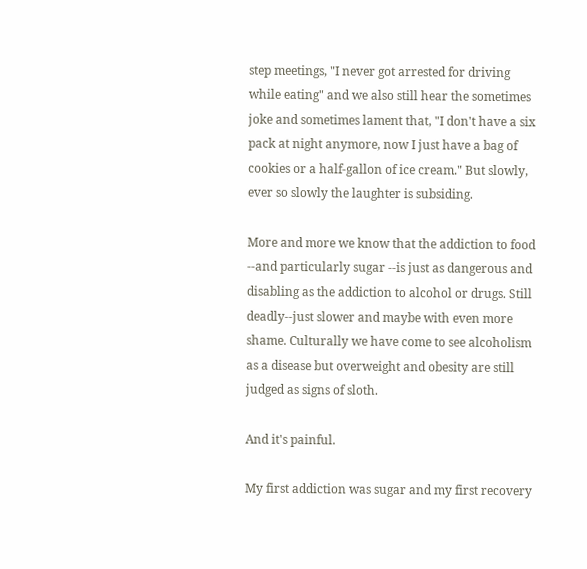step meetings, "I never got arrested for driving while eating" and we also still hear the sometimes joke and sometimes lament that, "I don't have a six pack at night anymore, now I just have a bag of cookies or a half-gallon of ice cream." But slowly, ever so slowly the laughter is subsiding.

More and more we know that the addiction to food --and particularly sugar --is just as dangerous and disabling as the addiction to alcohol or drugs. Still deadly--just slower and maybe with even more shame. Culturally we have come to see alcoholism as a disease but overweight and obesity are still judged as signs of sloth.

And it's painful.

My first addiction was sugar and my first recovery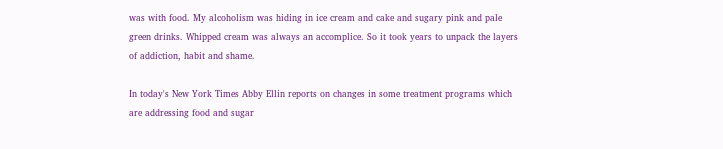was with food. My alcoholism was hiding in ice cream and cake and sugary pink and pale green drinks. Whipped cream was always an accomplice. So it took years to unpack the layers of addiction, habit and shame.

In today's New York Times Abby Ellin reports on changes in some treatment programs which are addressing food and sugar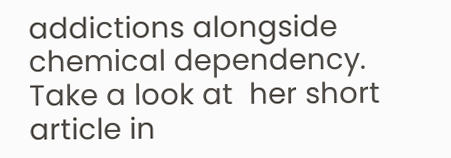addictions alongside chemical dependency. Take a look at  her short article in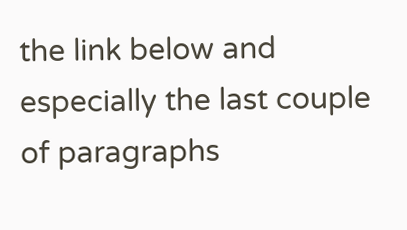the link below and especially the last couple of paragraphs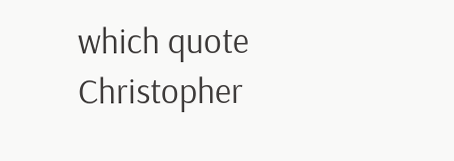which quote Christopher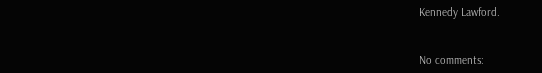Kennedy Lawford.


No comments: